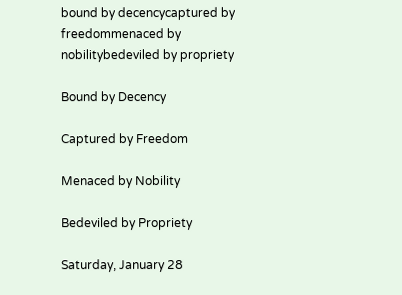bound by decencycaptured by freedommenaced by nobilitybedeviled by propriety

Bound by Decency

Captured by Freedom

Menaced by Nobility

Bedeviled by Propriety

Saturday, January 28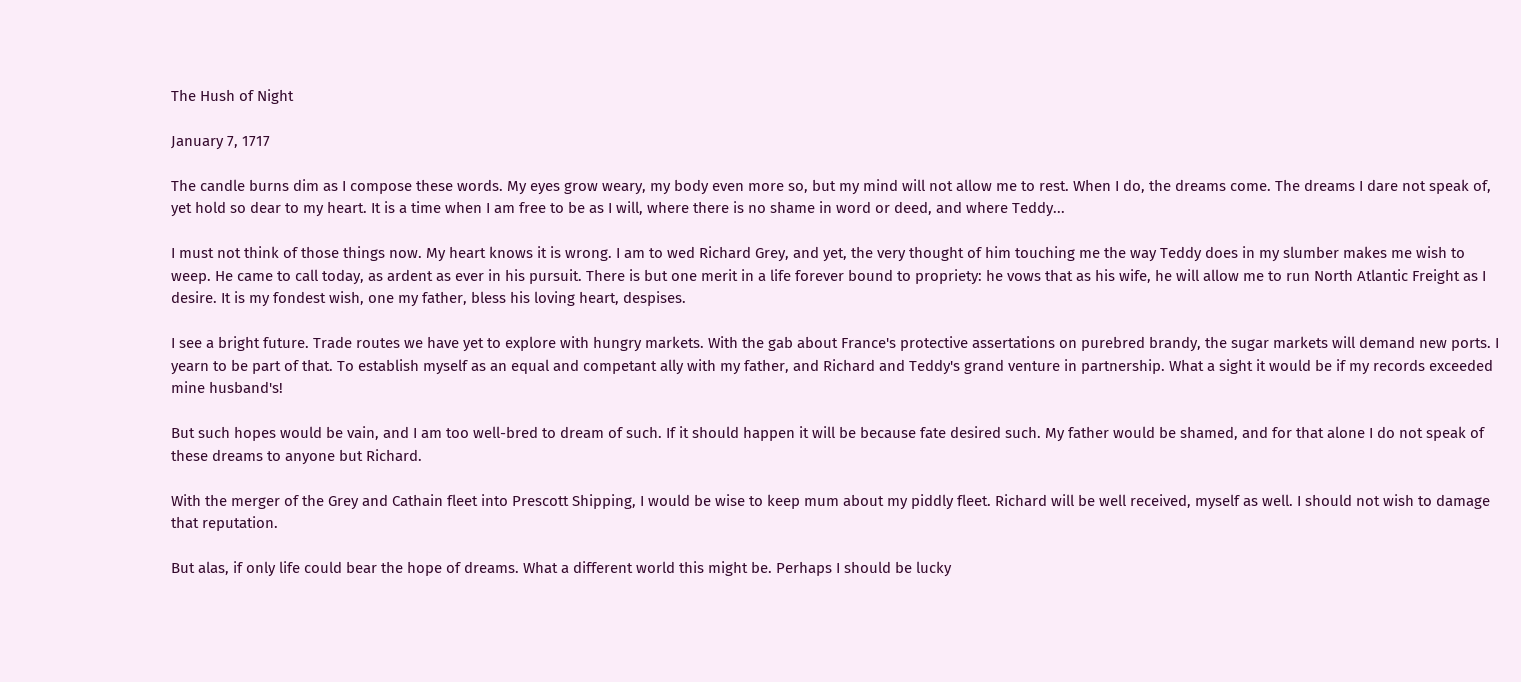The Hush of Night

January 7, 1717

The candle burns dim as I compose these words. My eyes grow weary, my body even more so, but my mind will not allow me to rest. When I do, the dreams come. The dreams I dare not speak of, yet hold so dear to my heart. It is a time when I am free to be as I will, where there is no shame in word or deed, and where Teddy...

I must not think of those things now. My heart knows it is wrong. I am to wed Richard Grey, and yet, the very thought of him touching me the way Teddy does in my slumber makes me wish to weep. He came to call today, as ardent as ever in his pursuit. There is but one merit in a life forever bound to propriety: he vows that as his wife, he will allow me to run North Atlantic Freight as I desire. It is my fondest wish, one my father, bless his loving heart, despises.

I see a bright future. Trade routes we have yet to explore with hungry markets. With the gab about France's protective assertations on purebred brandy, the sugar markets will demand new ports. I yearn to be part of that. To establish myself as an equal and competant ally with my father, and Richard and Teddy's grand venture in partnership. What a sight it would be if my records exceeded mine husband's!

But such hopes would be vain, and I am too well-bred to dream of such. If it should happen it will be because fate desired such. My father would be shamed, and for that alone I do not speak of these dreams to anyone but Richard.

With the merger of the Grey and Cathain fleet into Prescott Shipping, I would be wise to keep mum about my piddly fleet. Richard will be well received, myself as well. I should not wish to damage that reputation.

But alas, if only life could bear the hope of dreams. What a different world this might be. Perhaps I should be lucky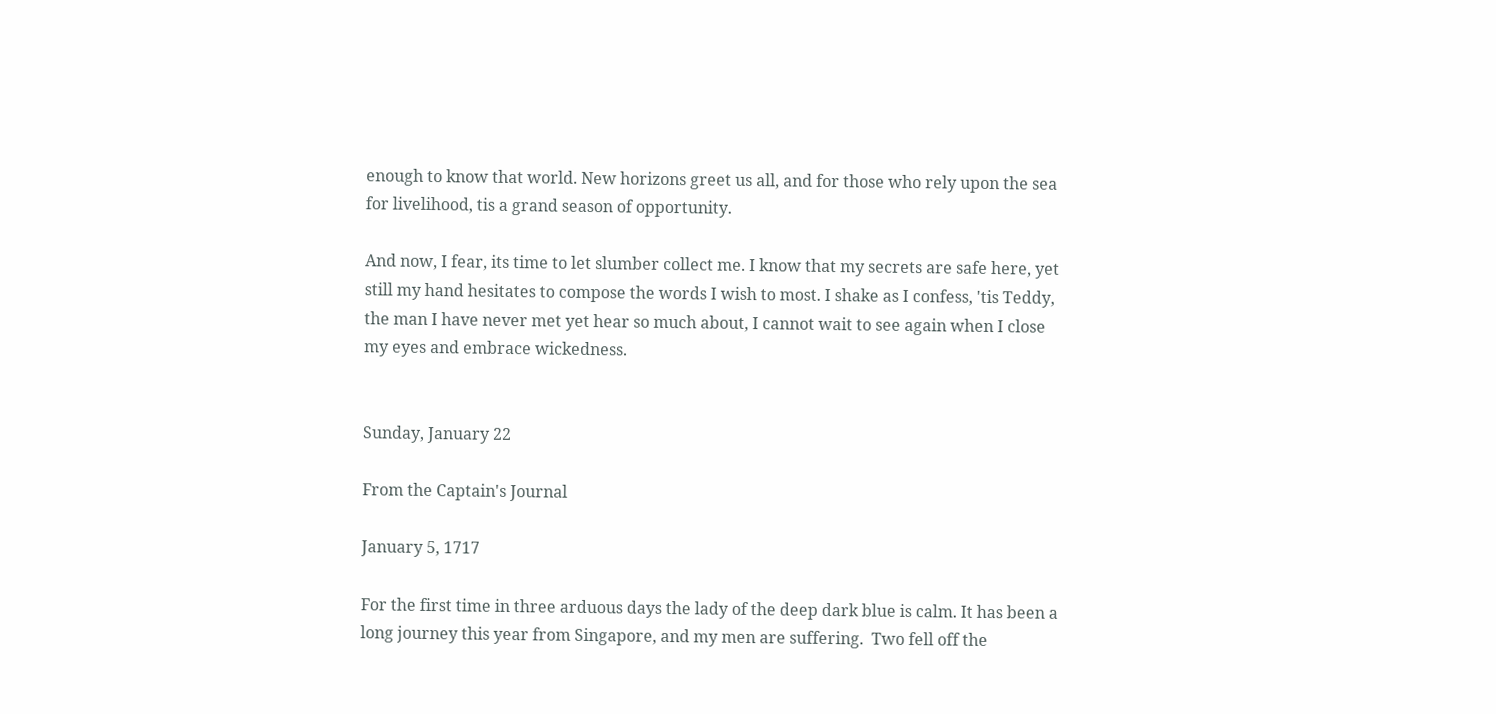enough to know that world. New horizons greet us all, and for those who rely upon the sea for livelihood, tis a grand season of opportunity.

And now, I fear, its time to let slumber collect me. I know that my secrets are safe here, yet still my hand hesitates to compose the words I wish to most. I shake as I confess, 'tis Teddy, the man I have never met yet hear so much about, I cannot wait to see again when I close my eyes and embrace wickedness.


Sunday, January 22

From the Captain's Journal

January 5, 1717

For the first time in three arduous days the lady of the deep dark blue is calm. It has been a long journey this year from Singapore, and my men are suffering.  Two fell off the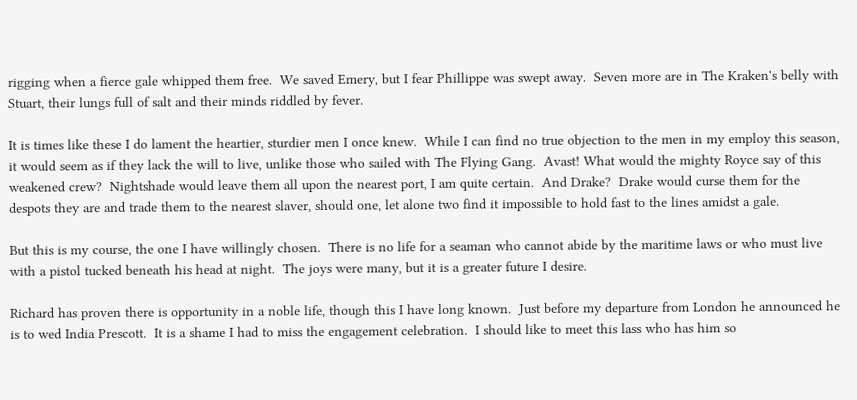rigging when a fierce gale whipped them free.  We saved Emery, but I fear Phillippe was swept away.  Seven more are in The Kraken's belly with Stuart, their lungs full of salt and their minds riddled by fever.

It is times like these I do lament the heartier, sturdier men I once knew.  While I can find no true objection to the men in my employ this season, it would seem as if they lack the will to live, unlike those who sailed with The Flying Gang.  Avast! What would the mighty Royce say of this weakened crew?  Nightshade would leave them all upon the nearest port, I am quite certain.  And Drake?  Drake would curse them for the despots they are and trade them to the nearest slaver, should one, let alone two find it impossible to hold fast to the lines amidst a gale.

But this is my course, the one I have willingly chosen.  There is no life for a seaman who cannot abide by the maritime laws or who must live with a pistol tucked beneath his head at night.  The joys were many, but it is a greater future I desire.

Richard has proven there is opportunity in a noble life, though this I have long known.  Just before my departure from London he announced he is to wed India Prescott.  It is a shame I had to miss the engagement celebration.  I should like to meet this lass who has him so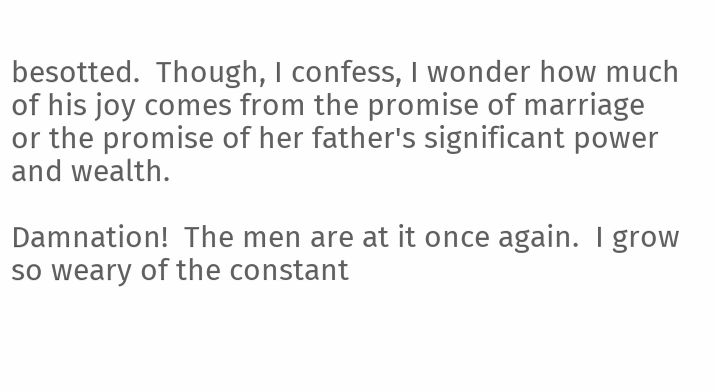besotted.  Though, I confess, I wonder how much of his joy comes from the promise of marriage or the promise of her father's significant power and wealth.

Damnation!  The men are at it once again.  I grow so weary of the constant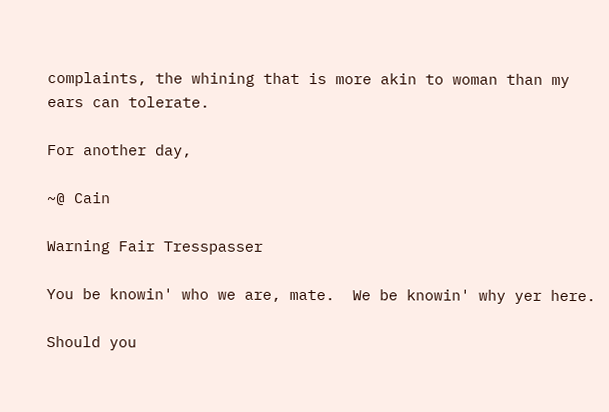complaints, the whining that is more akin to woman than my ears can tolerate.

For another day,

~@ Cain

Warning Fair Tresspasser

You be knowin' who we are, mate.  We be knowin' why yer here.

Should you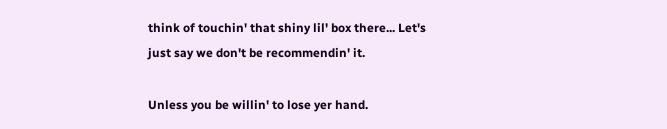think of touchin' that shiny lil' box there... Let's just say we don't be recommendin' it.

Unless you be willin' to lose yer hand.